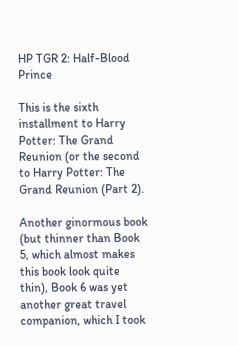HP TGR 2: Half-Blood Prince

This is the sixth installment to Harry Potter: The Grand Reunion (or the second to Harry Potter: The Grand Reunion (Part 2).

Another ginormous book (but thinner than Book 5, which almost makes this book look quite thin), Book 6 was yet another great travel companion, which I took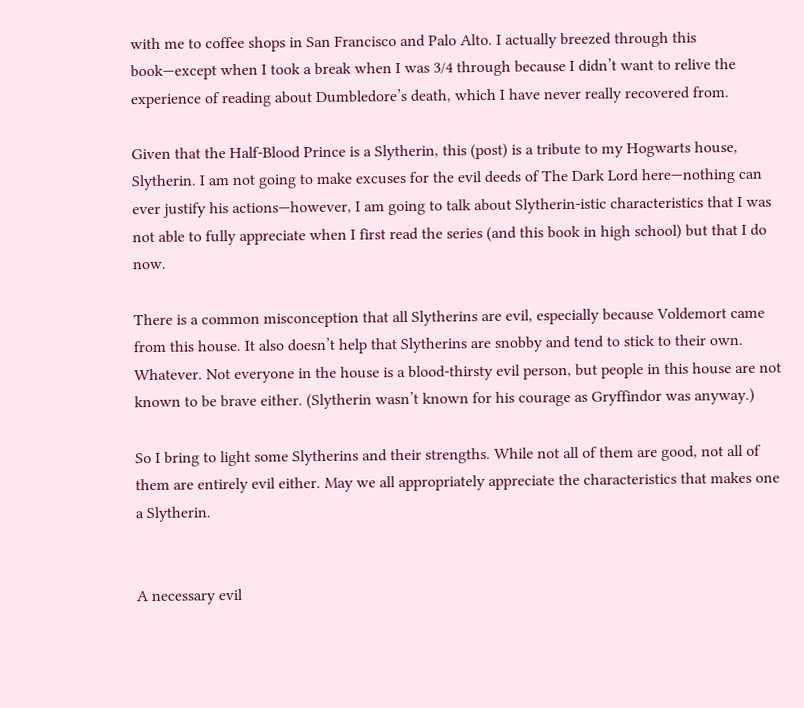with me to coffee shops in San Francisco and Palo Alto. I actually breezed through this book—except when I took a break when I was 3/4 through because I didn’t want to relive the experience of reading about Dumbledore’s death, which I have never really recovered from.

Given that the Half-Blood Prince is a Slytherin, this (post) is a tribute to my Hogwarts house, Slytherin. I am not going to make excuses for the evil deeds of The Dark Lord here—nothing can ever justify his actions—however, I am going to talk about Slytherin-istic characteristics that I was not able to fully appreciate when I first read the series (and this book in high school) but that I do now.

There is a common misconception that all Slytherins are evil, especially because Voldemort came from this house. It also doesn’t help that Slytherins are snobby and tend to stick to their own. Whatever. Not everyone in the house is a blood-thirsty evil person, but people in this house are not known to be brave either. (Slytherin wasn’t known for his courage as Gryffindor was anyway.)

So I bring to light some Slytherins and their strengths. While not all of them are good, not all of them are entirely evil either. May we all appropriately appreciate the characteristics that makes one a Slytherin.


A necessary evil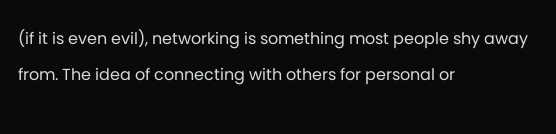(if it is even evil), networking is something most people shy away from. The idea of connecting with others for personal or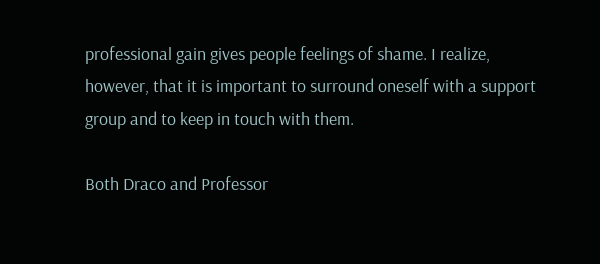professional gain gives people feelings of shame. I realize, however, that it is important to surround oneself with a support group and to keep in touch with them.

Both Draco and Professor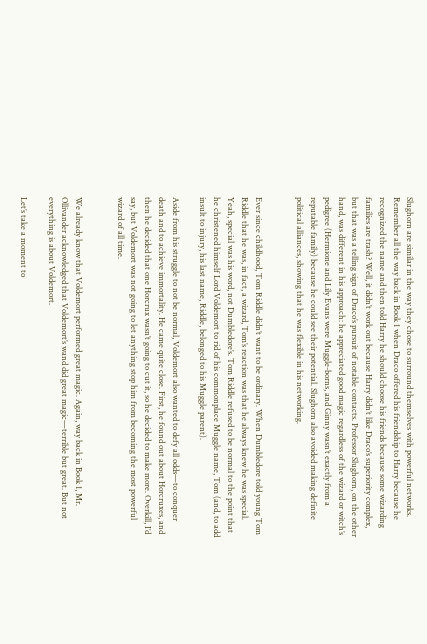Slughorn are similar in the way they chose to surround themselves with powerful networks. Remember all the way back in Book 1 when Draco offered his friendship to Harry because he recognized the name and then told Harry he should choose his friends because some wizarding families are trash? Well, it didn’t work out because Harry didn’t like Draco’s superiority complex, but that was a telling sign of Draco’s pursuit of notable contacts. Professor Slughorn, on the other hand, was different in his approach: he appreciated good magic regardless of the wizard or witch’s pedigree (Hermione and Lily Evans were Muggle-borns, and Ginny wasn’t exactly from a reputable family) because he could see their potential. Slughorn also avoided making definite political alliances, showing that he was flexible in his networking.


Ever since childhood, Tom Riddle didn’t want to be ordinary. When Dumbledore told young Tom Riddle that he was, in fact, a wizard, Tom’s reaction was that he always knew he was special. Yeah, special was his word, not Dumbledore’s. Tom Riddle refused to be normal to the point that he christened himself Lord Voldemort to rid of his commonplace Muggle name, Tom (and, to add insult to injury, his last name, Riddle, belonged to his Muggle parent).

Aside from his struggle to not be normal, Voldemort also wanted to defy all odds—to conquer death and to achieve immortality. He came quite close. First, he found out about Horcruxes, and then he decided that one Horcrux wasn’t going to cut it, so he decided to make more. Overkill, I’d say, but Voldemort was not going to let anything stop him from becoming the most powerful wizard of all time.


We already know that Voldemort performed great magic. Again, way back in Book 1, Mr. Ollivander acknowledged that Voldemort’s wand did great magic—terrible but great. But not everything is about Voldemort.

Let’s take a moment to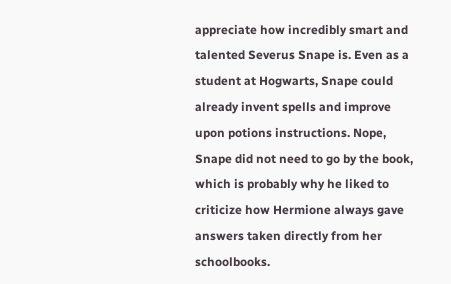appreciate how incredibly smart and talented Severus Snape is. Even as a student at Hogwarts, Snape could already invent spells and improve upon potions instructions. Nope, Snape did not need to go by the book, which is probably why he liked to criticize how Hermione always gave answers taken directly from her schoolbooks.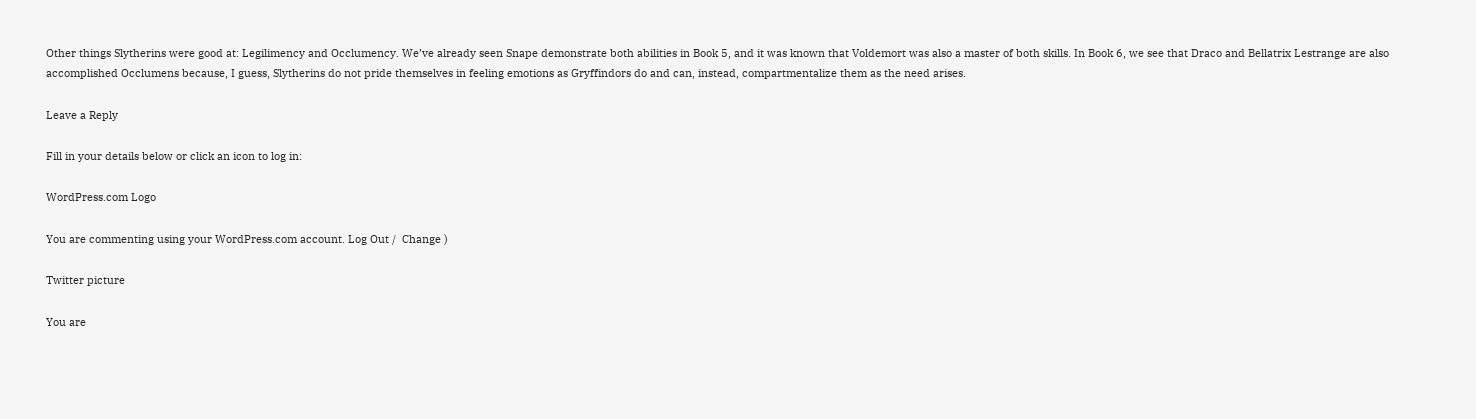Other things Slytherins were good at: Legilimency and Occlumency. We’ve already seen Snape demonstrate both abilities in Book 5, and it was known that Voldemort was also a master of both skills. In Book 6, we see that Draco and Bellatrix Lestrange are also accomplished Occlumens because, I guess, Slytherins do not pride themselves in feeling emotions as Gryffindors do and can, instead, compartmentalize them as the need arises.

Leave a Reply

Fill in your details below or click an icon to log in:

WordPress.com Logo

You are commenting using your WordPress.com account. Log Out /  Change )

Twitter picture

You are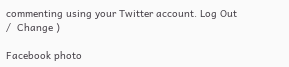commenting using your Twitter account. Log Out /  Change )

Facebook photo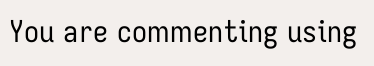You are commenting using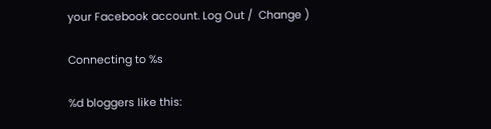your Facebook account. Log Out /  Change )

Connecting to %s

%d bloggers like this: